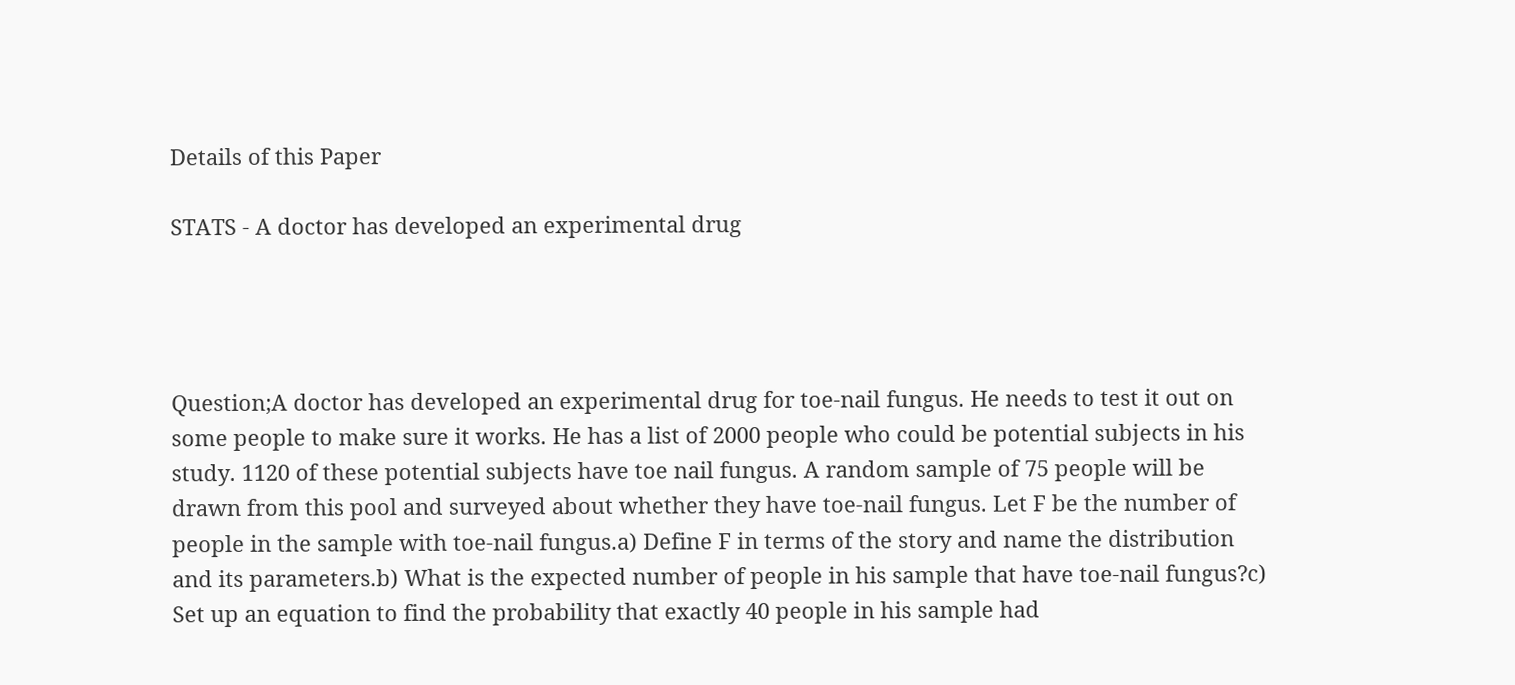Details of this Paper

STATS - A doctor has developed an experimental drug




Question;A doctor has developed an experimental drug for toe-nail fungus. He needs to test it out on some people to make sure it works. He has a list of 2000 people who could be potential subjects in his study. 1120 of these potential subjects have toe nail fungus. A random sample of 75 people will be drawn from this pool and surveyed about whether they have toe-nail fungus. Let F be the number of people in the sample with toe-nail fungus.a) Define F in terms of the story and name the distribution and its parameters.b) What is the expected number of people in his sample that have toe-nail fungus?c) Set up an equation to find the probability that exactly 40 people in his sample had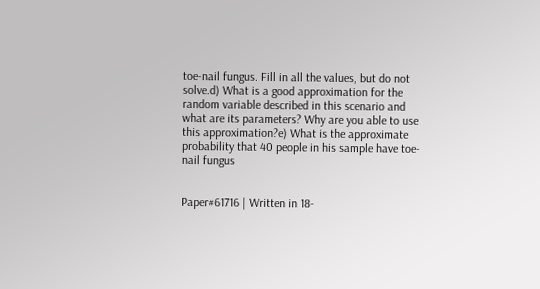toe-nail fungus. Fill in all the values, but do not solve.d) What is a good approximation for the random variable described in this scenario and what are its parameters? Why are you able to use this approximation?e) What is the approximate probability that 40 people in his sample have toe-nail fungus


Paper#61716 | Written in 18-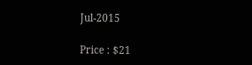Jul-2015

Price : $21